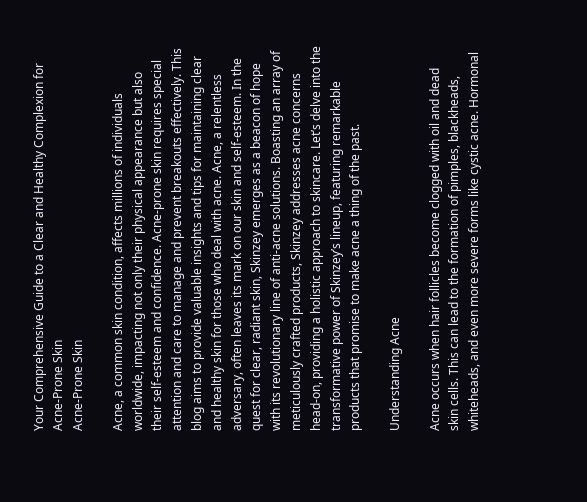Your Comprehensive Guide to a Clear and Healthy Complexion for Acne-Prone Skin
Acne-Prone Skin

Acne, a common skin condition, affects millions of individuals worldwide, impacting not only their physical appearance but also their self-esteem and confidence. Acne-prone skin requires special attention and care to manage and prevent breakouts effectively. This blog aims to provide valuable insights and tips for maintaining clear and healthy skin for those who deal with acne. Acne, a relentless adversary, often leaves its mark on our skin and self-esteem. In the quest for clear, radiant skin, Skinzey emerges as a beacon of hope with its revolutionary line of anti-acne solutions. Boasting an array of meticulously crafted products, Skinzey addresses acne concerns head-on, providing a holistic approach to skincare. Let’s delve into the transformative power of Skinzey’s lineup, featuring remarkable products that promise to make acne a thing of the past.

Understanding Acne

Acne occurs when hair follicles become clogged with oil and dead skin cells. This can lead to the formation of pimples, blackheads, whiteheads, and even more severe forms like cystic acne. Hormonal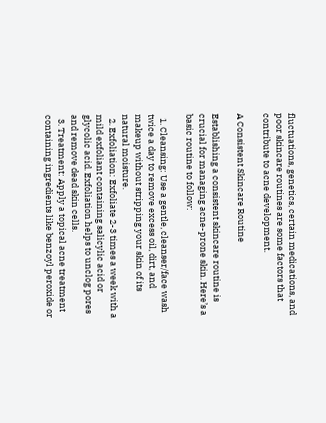fluctuations, genetics, certain medications, and poor skincare routines are some factors that contribute to acne development.

A Consistent Skincare Routine

Establishing a consistent skincare routine is crucial for managing acne-prone skin. Here’s a basic routine to follow:

  1. Cleansing: Use a gentle, cleanser/face wash twice a day to remove excess oil, dirt, and makeup without stripping your skin of its natural moisture.
  2. Exfoliation: Exfoliate 2-3 times a week with a mild exfoliant containing salicylic acid or glycolic acid. Exfoliation helps to unclog pores and remove dead skin cells.
  3. Treatment: Apply a topical acne treatment containing ingredients like benzoyl peroxide or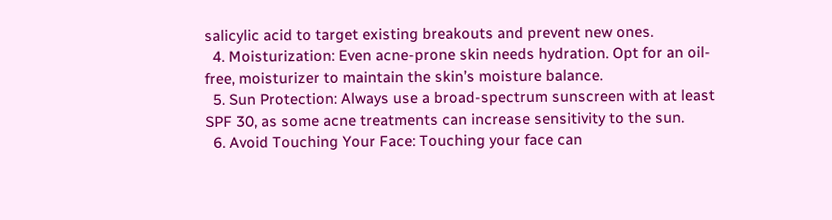salicylic acid to target existing breakouts and prevent new ones.
  4. Moisturization: Even acne-prone skin needs hydration. Opt for an oil-free, moisturizer to maintain the skin’s moisture balance.
  5. Sun Protection: Always use a broad-spectrum sunscreen with at least SPF 30, as some acne treatments can increase sensitivity to the sun.
  6. Avoid Touching Your Face: Touching your face can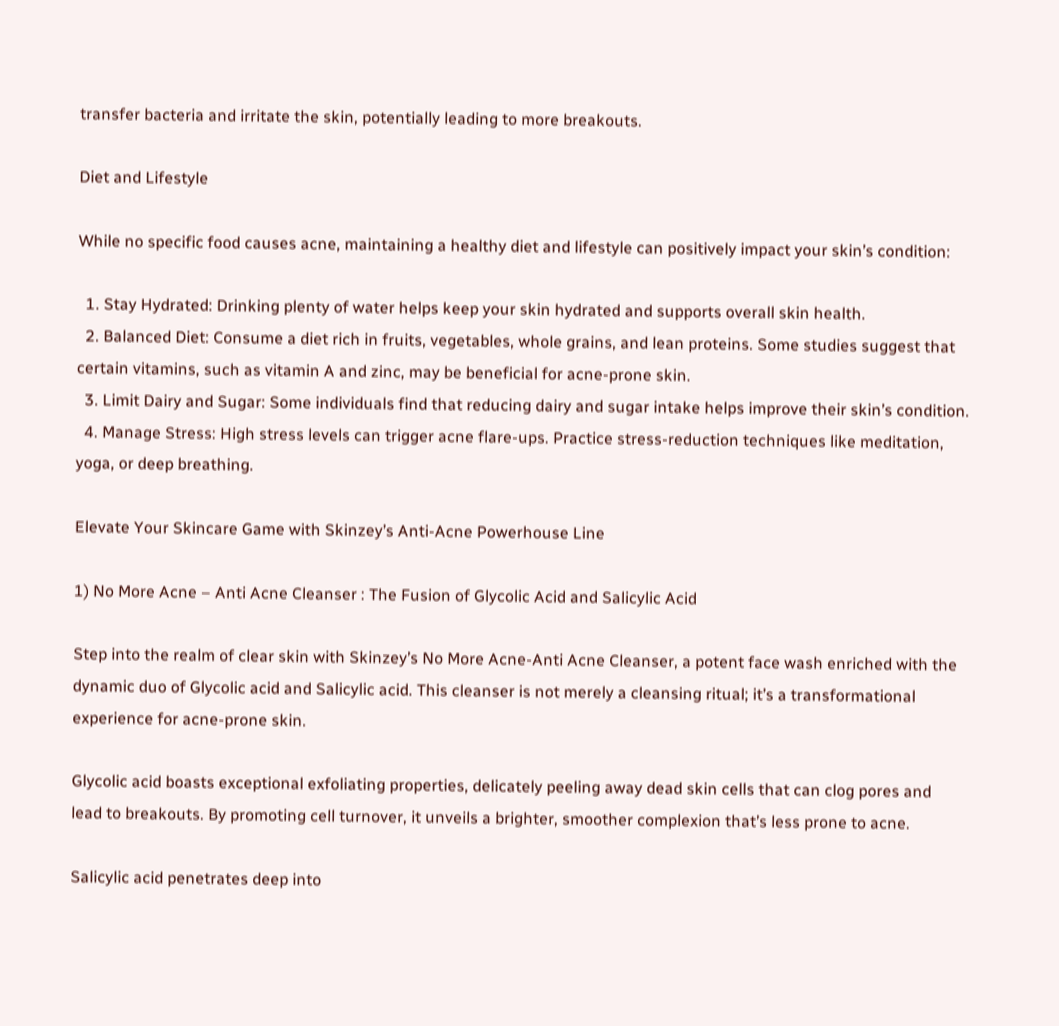transfer bacteria and irritate the skin, potentially leading to more breakouts.

Diet and Lifestyle

While no specific food causes acne, maintaining a healthy diet and lifestyle can positively impact your skin’s condition:

  1. Stay Hydrated: Drinking plenty of water helps keep your skin hydrated and supports overall skin health.
  2. Balanced Diet: Consume a diet rich in fruits, vegetables, whole grains, and lean proteins. Some studies suggest that certain vitamins, such as vitamin A and zinc, may be beneficial for acne-prone skin.
  3. Limit Dairy and Sugar: Some individuals find that reducing dairy and sugar intake helps improve their skin’s condition.
  4. Manage Stress: High stress levels can trigger acne flare-ups. Practice stress-reduction techniques like meditation, yoga, or deep breathing.

Elevate Your Skincare Game with Skinzey’s Anti-Acne Powerhouse Line

1) No More Acne – Anti Acne Cleanser : The Fusion of Glycolic Acid and Salicylic Acid

Step into the realm of clear skin with Skinzey’s No More Acne-Anti Acne Cleanser, a potent face wash enriched with the dynamic duo of Glycolic acid and Salicylic acid. This cleanser is not merely a cleansing ritual; it’s a transformational experience for acne-prone skin.

Glycolic acid boasts exceptional exfoliating properties, delicately peeling away dead skin cells that can clog pores and lead to breakouts. By promoting cell turnover, it unveils a brighter, smoother complexion that’s less prone to acne.

Salicylic acid penetrates deep into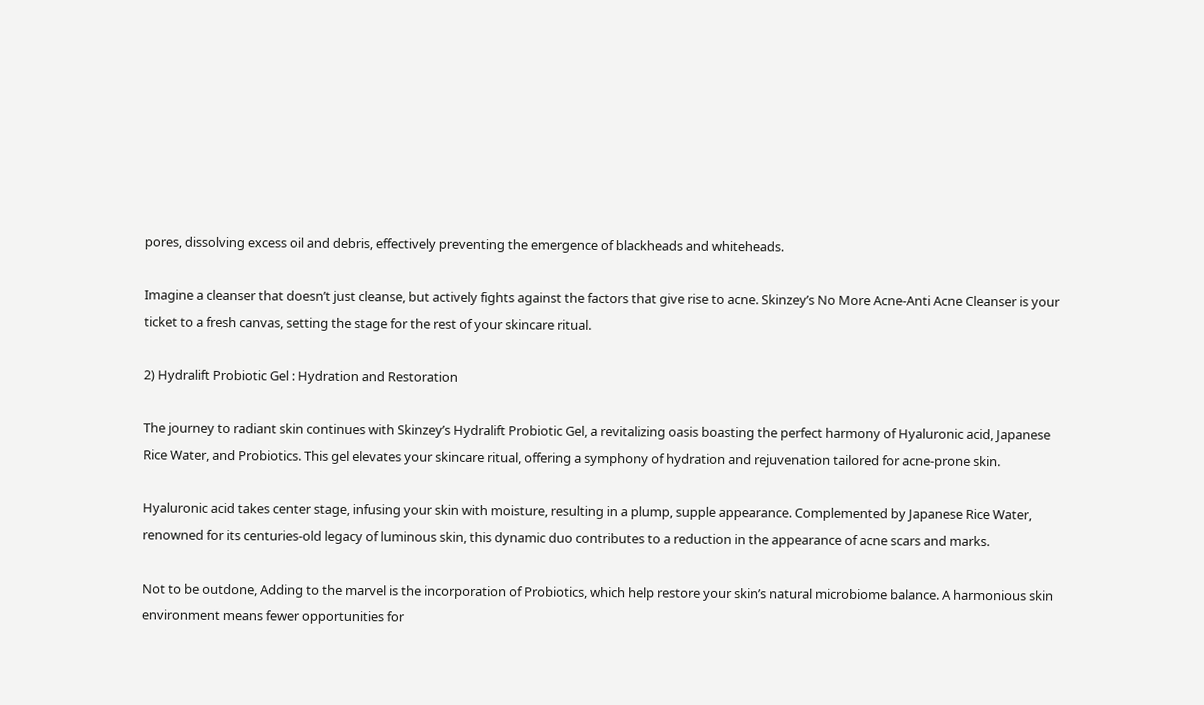pores, dissolving excess oil and debris, effectively preventing the emergence of blackheads and whiteheads.

Imagine a cleanser that doesn’t just cleanse, but actively fights against the factors that give rise to acne. Skinzey’s No More Acne-Anti Acne Cleanser is your ticket to a fresh canvas, setting the stage for the rest of your skincare ritual.

2) Hydralift Probiotic Gel : Hydration and Restoration

The journey to radiant skin continues with Skinzey’s Hydralift Probiotic Gel, a revitalizing oasis boasting the perfect harmony of Hyaluronic acid, Japanese Rice Water, and Probiotics. This gel elevates your skincare ritual, offering a symphony of hydration and rejuvenation tailored for acne-prone skin.

Hyaluronic acid takes center stage, infusing your skin with moisture, resulting in a plump, supple appearance. Complemented by Japanese Rice Water, renowned for its centuries-old legacy of luminous skin, this dynamic duo contributes to a reduction in the appearance of acne scars and marks.

Not to be outdone, Adding to the marvel is the incorporation of Probiotics, which help restore your skin’s natural microbiome balance. A harmonious skin environment means fewer opportunities for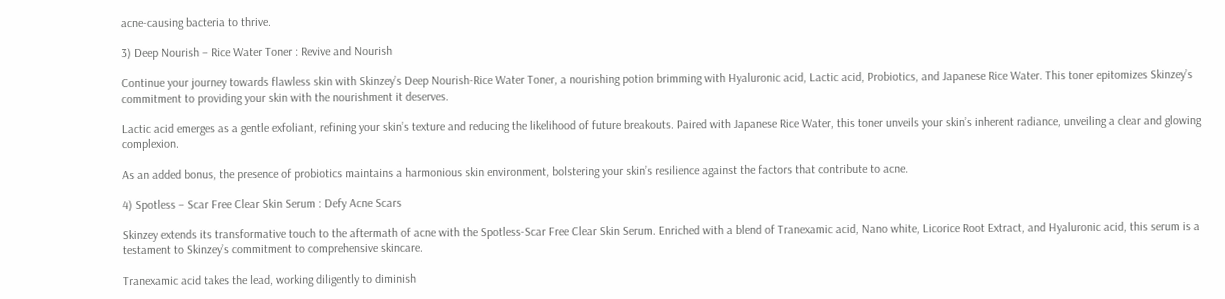acne-causing bacteria to thrive.

3) Deep Nourish – Rice Water Toner : Revive and Nourish

Continue your journey towards flawless skin with Skinzey’s Deep Nourish-Rice Water Toner, a nourishing potion brimming with Hyaluronic acid, Lactic acid, Probiotics, and Japanese Rice Water. This toner epitomizes Skinzey’s commitment to providing your skin with the nourishment it deserves.

Lactic acid emerges as a gentle exfoliant, refining your skin’s texture and reducing the likelihood of future breakouts. Paired with Japanese Rice Water, this toner unveils your skin’s inherent radiance, unveiling a clear and glowing complexion.

As an added bonus, the presence of probiotics maintains a harmonious skin environment, bolstering your skin’s resilience against the factors that contribute to acne.

4) Spotless – Scar Free Clear Skin Serum : Defy Acne Scars

Skinzey extends its transformative touch to the aftermath of acne with the Spotless-Scar Free Clear Skin Serum. Enriched with a blend of Tranexamic acid, Nano white, Licorice Root Extract, and Hyaluronic acid, this serum is a testament to Skinzey’s commitment to comprehensive skincare.

Tranexamic acid takes the lead, working diligently to diminish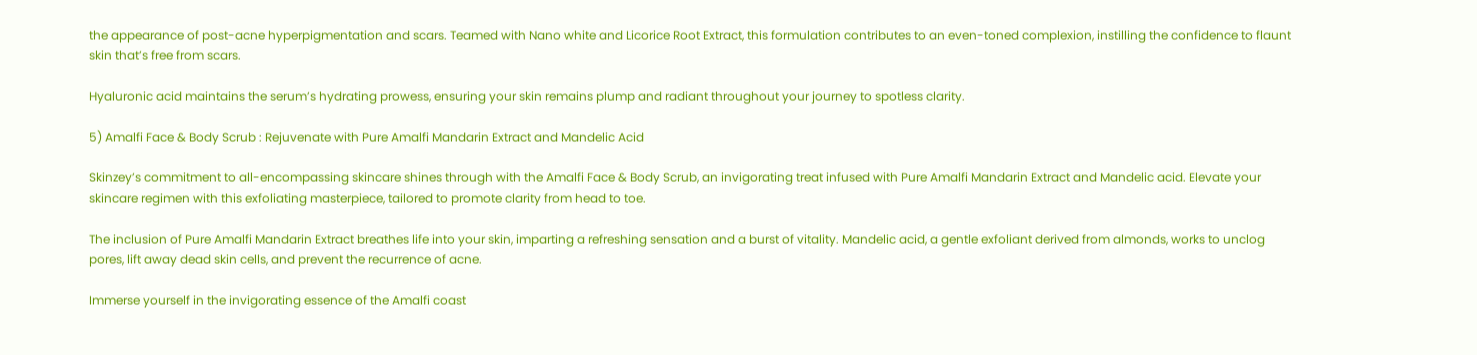the appearance of post-acne hyperpigmentation and scars. Teamed with Nano white and Licorice Root Extract, this formulation contributes to an even-toned complexion, instilling the confidence to flaunt skin that’s free from scars.

Hyaluronic acid maintains the serum’s hydrating prowess, ensuring your skin remains plump and radiant throughout your journey to spotless clarity.

5) Amalfi Face & Body Scrub : Rejuvenate with Pure Amalfi Mandarin Extract and Mandelic Acid

Skinzey’s commitment to all-encompassing skincare shines through with the Amalfi Face & Body Scrub, an invigorating treat infused with Pure Amalfi Mandarin Extract and Mandelic acid. Elevate your skincare regimen with this exfoliating masterpiece, tailored to promote clarity from head to toe.

The inclusion of Pure Amalfi Mandarin Extract breathes life into your skin, imparting a refreshing sensation and a burst of vitality. Mandelic acid, a gentle exfoliant derived from almonds, works to unclog pores, lift away dead skin cells, and prevent the recurrence of acne.

Immerse yourself in the invigorating essence of the Amalfi coast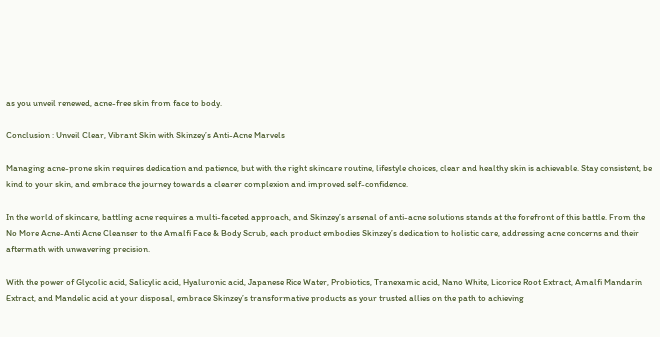as you unveil renewed, acne-free skin from face to body.

Conclusion : Unveil Clear, Vibrant Skin with Skinzey’s Anti-Acne Marvels

Managing acne-prone skin requires dedication and patience, but with the right skincare routine, lifestyle choices, clear and healthy skin is achievable. Stay consistent, be kind to your skin, and embrace the journey towards a clearer complexion and improved self-confidence.

In the world of skincare, battling acne requires a multi-faceted approach, and Skinzey’s arsenal of anti-acne solutions stands at the forefront of this battle. From the No More Acne-Anti Acne Cleanser to the Amalfi Face & Body Scrub, each product embodies Skinzey’s dedication to holistic care, addressing acne concerns and their aftermath with unwavering precision.

With the power of Glycolic acid, Salicylic acid, Hyaluronic acid, Japanese Rice Water, Probiotics, Tranexamic acid, Nano White, Licorice Root Extract, Amalfi Mandarin Extract, and Mandelic acid at your disposal, embrace Skinzey’s transformative products as your trusted allies on the path to achieving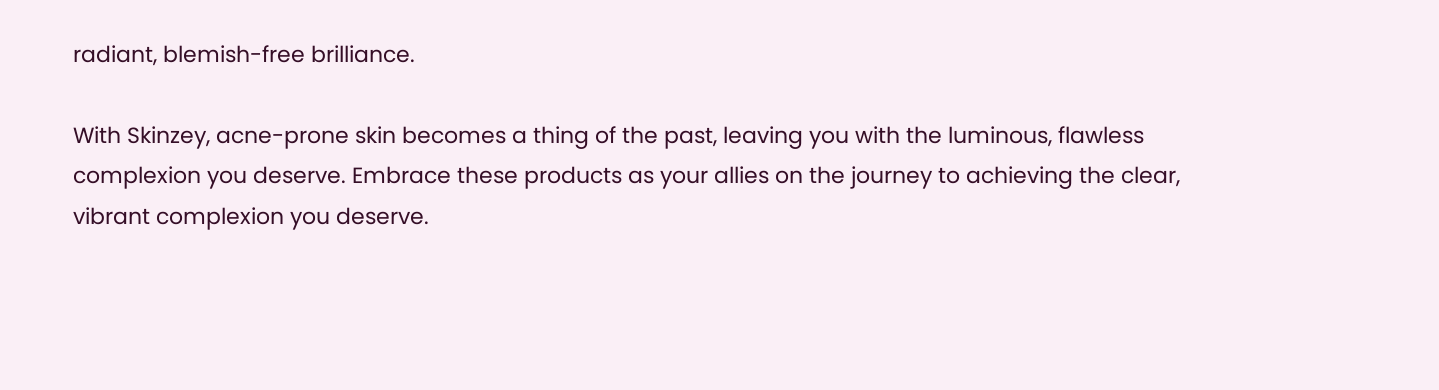radiant, blemish-free brilliance.

With Skinzey, acne-prone skin becomes a thing of the past, leaving you with the luminous, flawless complexion you deserve. Embrace these products as your allies on the journey to achieving the clear, vibrant complexion you deserve.